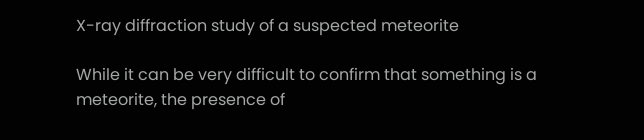X-ray diffraction study of a suspected meteorite

While it can be very difficult to confirm that something is a meteorite, the presence of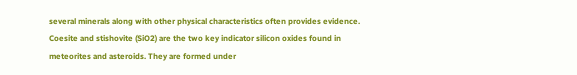several minerals along with other physical characteristics often provides evidence. Coesite and stishovite (SiO2) are the two key indicator silicon oxides found in meteorites and asteroids. They are formed under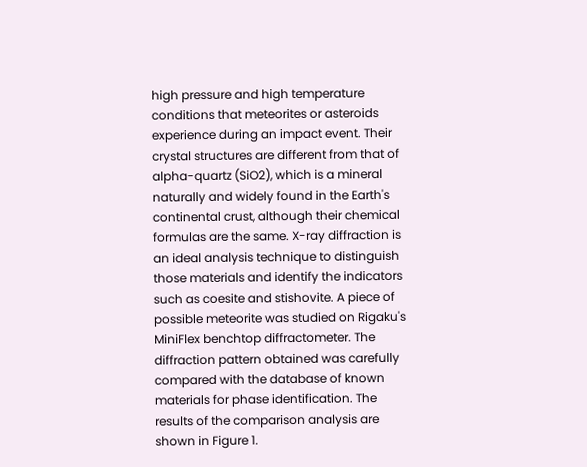high pressure and high temperature conditions that meteorites or asteroids experience during an impact event. Their crystal structures are different from that of alpha-quartz (SiO2), which is a mineral naturally and widely found in the Earth's continental crust, although their chemical formulas are the same. X-ray diffraction is an ideal analysis technique to distinguish those materials and identify the indicators such as coesite and stishovite. A piece of possible meteorite was studied on Rigaku's MiniFlex benchtop diffractometer. The diffraction pattern obtained was carefully compared with the database of known materials for phase identification. The results of the comparison analysis are shown in Figure 1.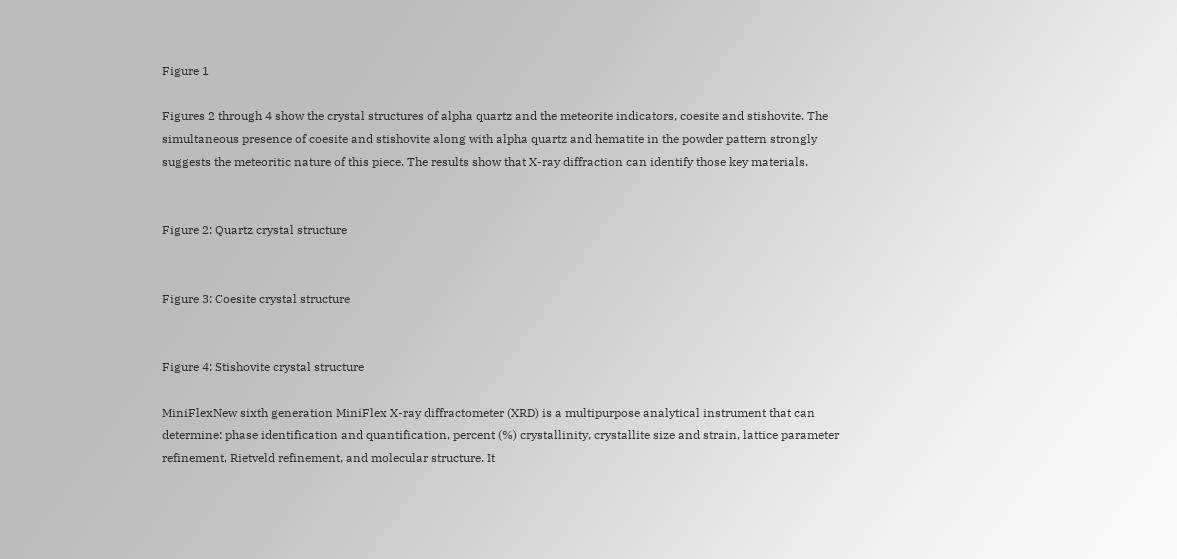Figure 1

Figures 2 through 4 show the crystal structures of alpha quartz and the meteorite indicators, coesite and stishovite. The simultaneous presence of coesite and stishovite along with alpha quartz and hematite in the powder pattern strongly suggests the meteoritic nature of this piece. The results show that X-ray diffraction can identify those key materials.


Figure 2: Quartz crystal structure


Figure 3: Coesite crystal structure


Figure 4: Stishovite crystal structure

MiniFlexNew sixth generation MiniFlex X-ray diffractometer (XRD) is a multipurpose analytical instrument that can determine: phase identification and quantification, percent (%) crystallinity, crystallite size and strain, lattice parameter refinement, Rietveld refinement, and molecular structure. It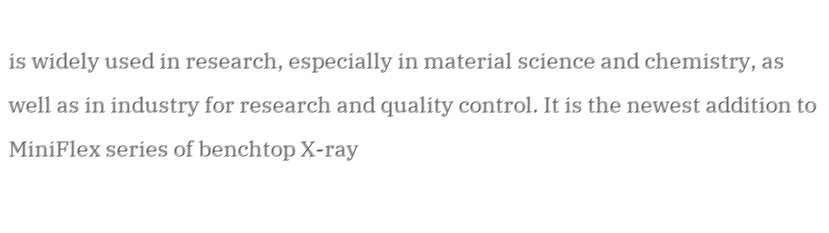is widely used in research, especially in material science and chemistry, as well as in industry for research and quality control. It is the newest addition to MiniFlex series of benchtop X-ray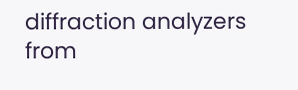diffraction analyzers from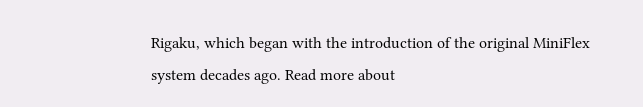Rigaku, which began with the introduction of the original MiniFlex system decades ago. Read more about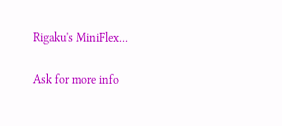Rigaku's MiniFlex...

Ask for more info